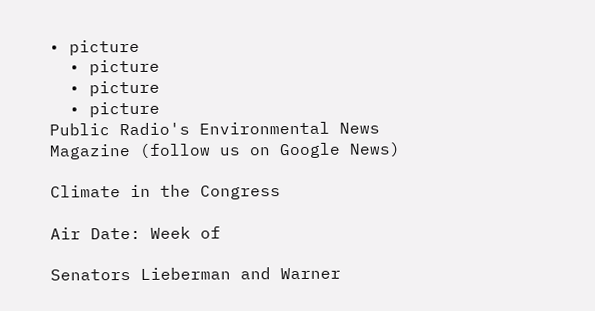• picture
  • picture
  • picture
  • picture
Public Radio's Environmental News Magazine (follow us on Google News)

Climate in the Congress

Air Date: Week of

Senators Lieberman and Warner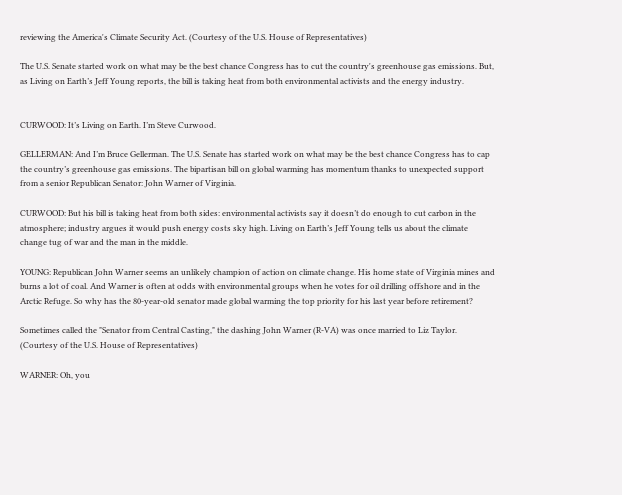reviewing the America's Climate Security Act. (Courtesy of the U.S. House of Representatives)

The U.S. Senate started work on what may be the best chance Congress has to cut the country's greenhouse gas emissions. But, as Living on Earth’s Jeff Young reports, the bill is taking heat from both environmental activists and the energy industry.


CURWOOD: It’s Living on Earth. I’m Steve Curwood.

GELLERMAN: And I’m Bruce Gellerman. The U.S. Senate has started work on what may be the best chance Congress has to cap the country’s greenhouse gas emissions. The bipartisan bill on global warming has momentum thanks to unexpected support from a senior Republican Senator: John Warner of Virginia.

CURWOOD: But his bill is taking heat from both sides: environmental activists say it doesn’t do enough to cut carbon in the atmosphere; industry argues it would push energy costs sky high. Living on Earth’s Jeff Young tells us about the climate change tug of war and the man in the middle.

YOUNG: Republican John Warner seems an unlikely champion of action on climate change. His home state of Virginia mines and burns a lot of coal. And Warner is often at odds with environmental groups when he votes for oil drilling offshore and in the Arctic Refuge. So why has the 80-year-old senator made global warming the top priority for his last year before retirement?

Sometimes called the "Senator from Central Casting," the dashing John Warner (R-VA) was once married to Liz Taylor. (Courtesy of the U.S. House of Representatives)

WARNER: Oh, you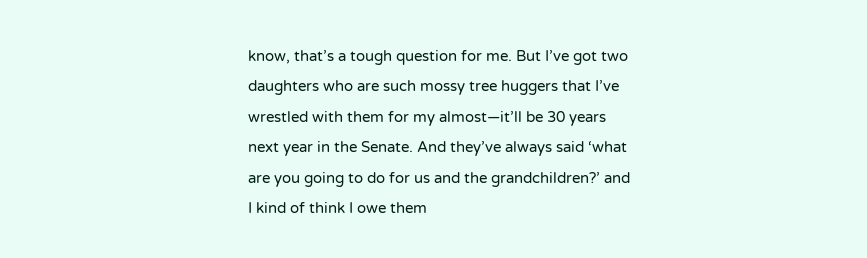know, that’s a tough question for me. But I’ve got two daughters who are such mossy tree huggers that I’ve wrestled with them for my almost—it’ll be 30 years next year in the Senate. And they’ve always said ‘what are you going to do for us and the grandchildren?’ and I kind of think I owe them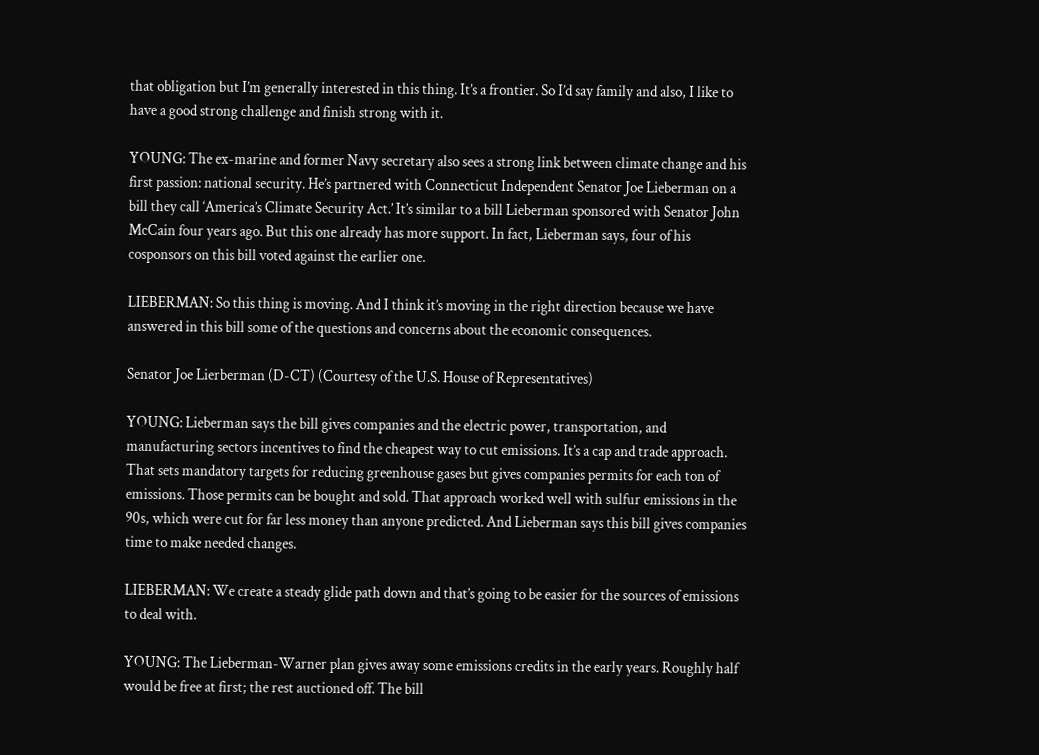that obligation but I’m generally interested in this thing. It’s a frontier. So I’d say family and also, I like to have a good strong challenge and finish strong with it.

YOUNG: The ex-marine and former Navy secretary also sees a strong link between climate change and his first passion: national security. He’s partnered with Connecticut Independent Senator Joe Lieberman on a bill they call ‘America’s Climate Security Act.’ It’s similar to a bill Lieberman sponsored with Senator John McCain four years ago. But this one already has more support. In fact, Lieberman says, four of his cosponsors on this bill voted against the earlier one.

LIEBERMAN: So this thing is moving. And I think it’s moving in the right direction because we have answered in this bill some of the questions and concerns about the economic consequences.

Senator Joe Lierberman (D-CT) (Courtesy of the U.S. House of Representatives)

YOUNG: Lieberman says the bill gives companies and the electric power, transportation, and manufacturing sectors incentives to find the cheapest way to cut emissions. It’s a cap and trade approach. That sets mandatory targets for reducing greenhouse gases but gives companies permits for each ton of emissions. Those permits can be bought and sold. That approach worked well with sulfur emissions in the 90s, which were cut for far less money than anyone predicted. And Lieberman says this bill gives companies time to make needed changes.

LIEBERMAN: We create a steady glide path down and that’s going to be easier for the sources of emissions to deal with.

YOUNG: The Lieberman-Warner plan gives away some emissions credits in the early years. Roughly half would be free at first; the rest auctioned off. The bill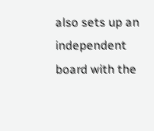also sets up an independent board with the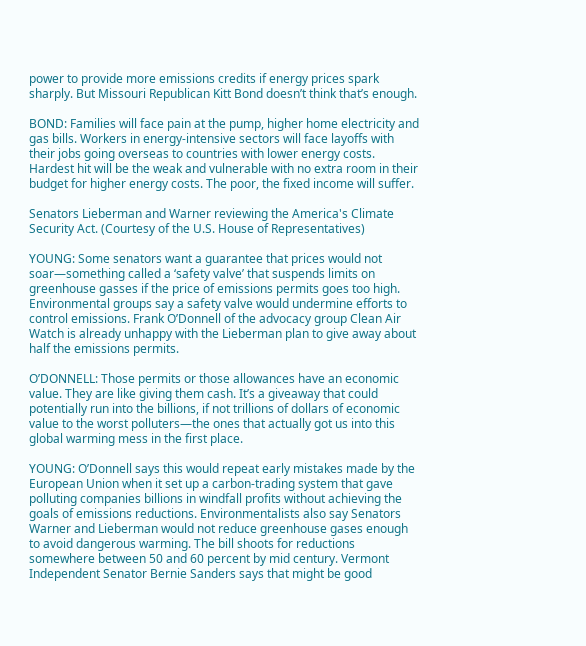power to provide more emissions credits if energy prices spark sharply. But Missouri Republican Kitt Bond doesn’t think that’s enough.

BOND: Families will face pain at the pump, higher home electricity and gas bills. Workers in energy-intensive sectors will face layoffs with their jobs going overseas to countries with lower energy costs. Hardest hit will be the weak and vulnerable with no extra room in their budget for higher energy costs. The poor, the fixed income will suffer.

Senators Lieberman and Warner reviewing the America's Climate Security Act. (Courtesy of the U.S. House of Representatives)

YOUNG: Some senators want a guarantee that prices would not soar—something called a ‘safety valve’ that suspends limits on greenhouse gasses if the price of emissions permits goes too high. Environmental groups say a safety valve would undermine efforts to control emissions. Frank O’Donnell of the advocacy group Clean Air Watch is already unhappy with the Lieberman plan to give away about half the emissions permits.

O’DONNELL: Those permits or those allowances have an economic value. They are like giving them cash. It’s a giveaway that could potentially run into the billions, if not trillions of dollars of economic value to the worst polluters—the ones that actually got us into this global warming mess in the first place.

YOUNG: O’Donnell says this would repeat early mistakes made by the European Union when it set up a carbon-trading system that gave polluting companies billions in windfall profits without achieving the goals of emissions reductions. Environmentalists also say Senators Warner and Lieberman would not reduce greenhouse gases enough to avoid dangerous warming. The bill shoots for reductions somewhere between 50 and 60 percent by mid century. Vermont Independent Senator Bernie Sanders says that might be good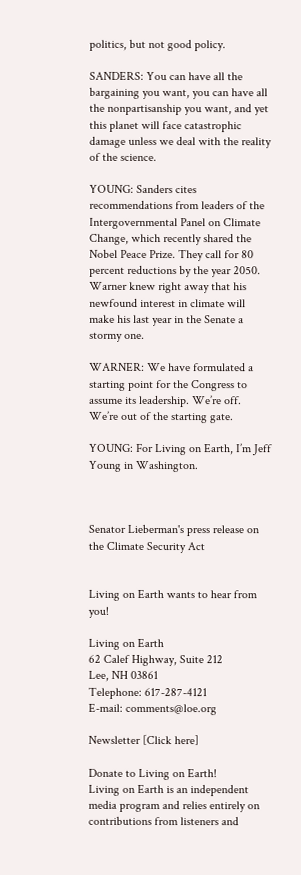politics, but not good policy.

SANDERS: You can have all the bargaining you want, you can have all the nonpartisanship you want, and yet this planet will face catastrophic damage unless we deal with the reality of the science.

YOUNG: Sanders cites recommendations from leaders of the Intergovernmental Panel on Climate Change, which recently shared the Nobel Peace Prize. They call for 80 percent reductions by the year 2050. Warner knew right away that his newfound interest in climate will make his last year in the Senate a stormy one.

WARNER: We have formulated a starting point for the Congress to assume its leadership. We’re off. We’re out of the starting gate.

YOUNG: For Living on Earth, I’m Jeff Young in Washington.



Senator Lieberman's press release on the Climate Security Act


Living on Earth wants to hear from you!

Living on Earth
62 Calef Highway, Suite 212
Lee, NH 03861
Telephone: 617-287-4121
E-mail: comments@loe.org

Newsletter [Click here]

Donate to Living on Earth!
Living on Earth is an independent media program and relies entirely on contributions from listeners and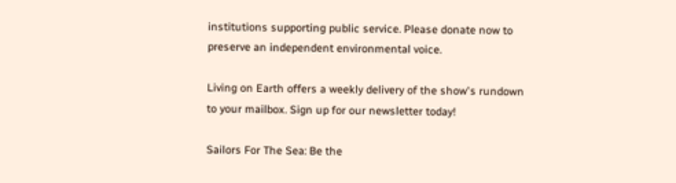institutions supporting public service. Please donate now to preserve an independent environmental voice.

Living on Earth offers a weekly delivery of the show's rundown to your mailbox. Sign up for our newsletter today!

Sailors For The Sea: Be the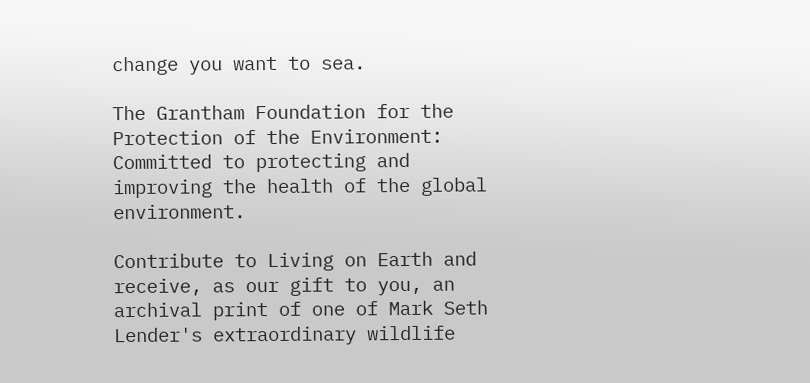change you want to sea.

The Grantham Foundation for the Protection of the Environment: Committed to protecting and improving the health of the global environment.

Contribute to Living on Earth and receive, as our gift to you, an archival print of one of Mark Seth Lender's extraordinary wildlife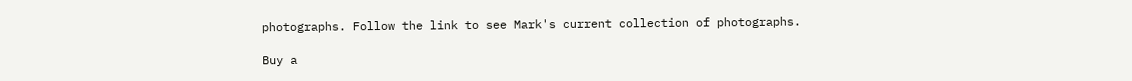photographs. Follow the link to see Mark's current collection of photographs.

Buy a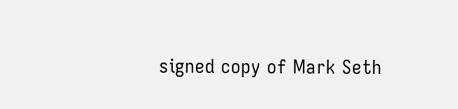signed copy of Mark Seth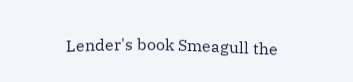Lender's book Smeagull the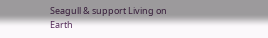Seagull & support Living on Earth